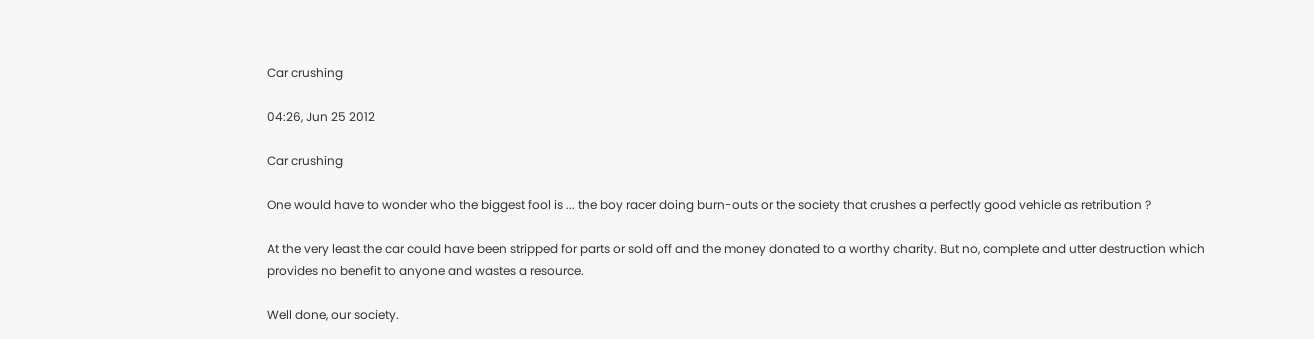Car crushing

04:26, Jun 25 2012

Car crushing

One would have to wonder who the biggest fool is ... the boy racer doing burn-outs or the society that crushes a perfectly good vehicle as retribution ?

At the very least the car could have been stripped for parts or sold off and the money donated to a worthy charity. But no, complete and utter destruction which provides no benefit to anyone and wastes a resource.

Well done, our society.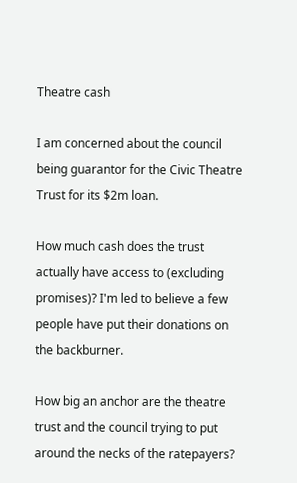Theatre cash

I am concerned about the council being guarantor for the Civic Theatre Trust for its $2m loan.

How much cash does the trust actually have access to (excluding promises)? I'm led to believe a few people have put their donations on the backburner.

How big an anchor are the theatre trust and the council trying to put around the necks of the ratepayers?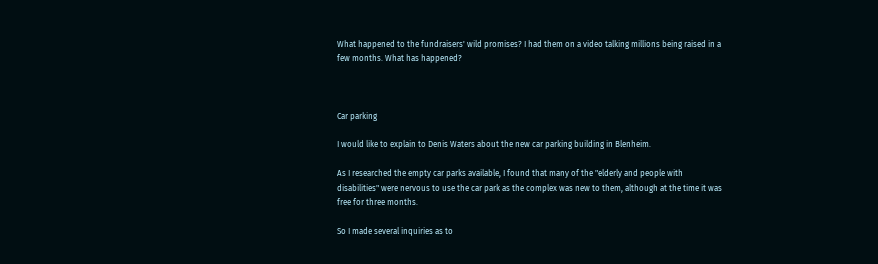What happened to the fundraisers' wild promises? I had them on a video talking millions being raised in a few months. What has happened?



Car parking

I would like to explain to Denis Waters about the new car parking building in Blenheim.

As I researched the empty car parks available, I found that many of the "elderly and people with disabilities" were nervous to use the car park as the complex was new to them, although at the time it was free for three months.

So I made several inquiries as to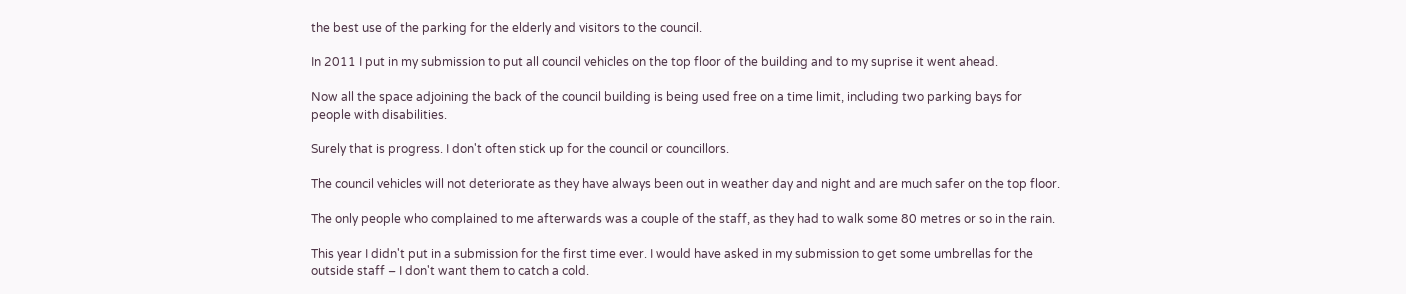the best use of the parking for the elderly and visitors to the council.

In 2011 I put in my submission to put all council vehicles on the top floor of the building and to my suprise it went ahead.

Now all the space adjoining the back of the council building is being used free on a time limit, including two parking bays for people with disabilities.

Surely that is progress. I don't often stick up for the council or councillors.

The council vehicles will not deteriorate as they have always been out in weather day and night and are much safer on the top floor.

The only people who complained to me afterwards was a couple of the staff, as they had to walk some 80 metres or so in the rain.

This year I didn't put in a submission for the first time ever. I would have asked in my submission to get some umbrellas for the outside staff – I don't want them to catch a cold.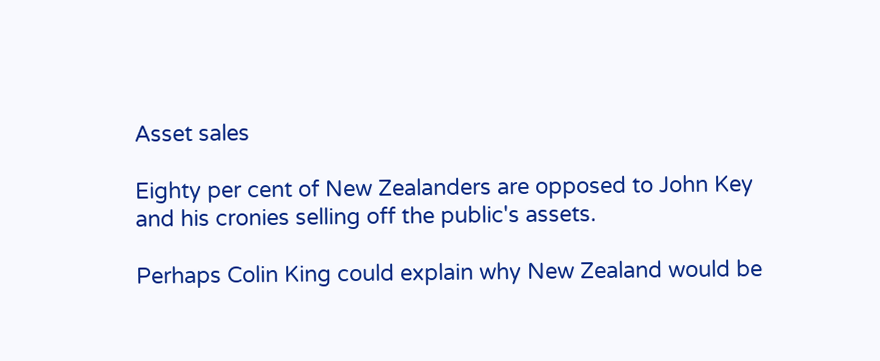Asset sales

Eighty per cent of New Zealanders are opposed to John Key and his cronies selling off the public's assets.

Perhaps Colin King could explain why New Zealand would be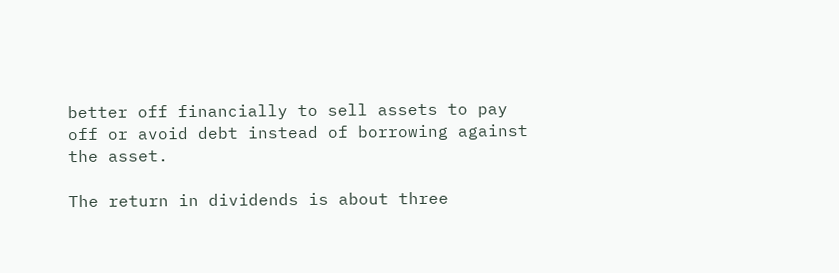better off financially to sell assets to pay off or avoid debt instead of borrowing against the asset.

The return in dividends is about three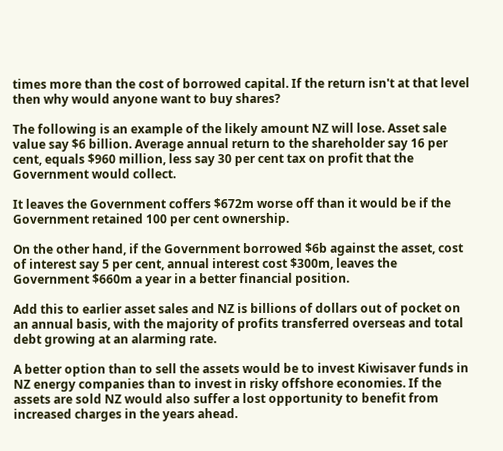times more than the cost of borrowed capital. If the return isn't at that level then why would anyone want to buy shares?

The following is an example of the likely amount NZ will lose. Asset sale value say $6 billion. Average annual return to the shareholder say 16 per cent, equals $960 million, less say 30 per cent tax on profit that the Government would collect.

It leaves the Government coffers $672m worse off than it would be if the Government retained 100 per cent ownership.

On the other hand, if the Government borrowed $6b against the asset, cost of interest say 5 per cent, annual interest cost $300m, leaves the Government $660m a year in a better financial position.

Add this to earlier asset sales and NZ is billions of dollars out of pocket on an annual basis, with the majority of profits transferred overseas and total debt growing at an alarming rate.

A better option than to sell the assets would be to invest Kiwisaver funds in NZ energy companies than to invest in risky offshore economies. If the assets are sold NZ would also suffer a lost opportunity to benefit from increased charges in the years ahead.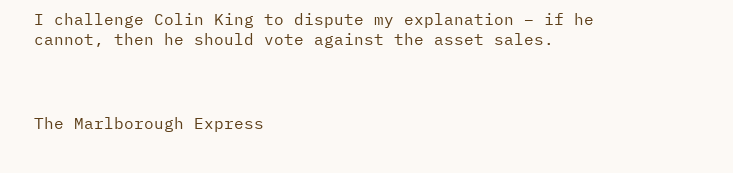I challenge Colin King to dispute my explanation – if he cannot, then he should vote against the asset sales.



The Marlborough Express